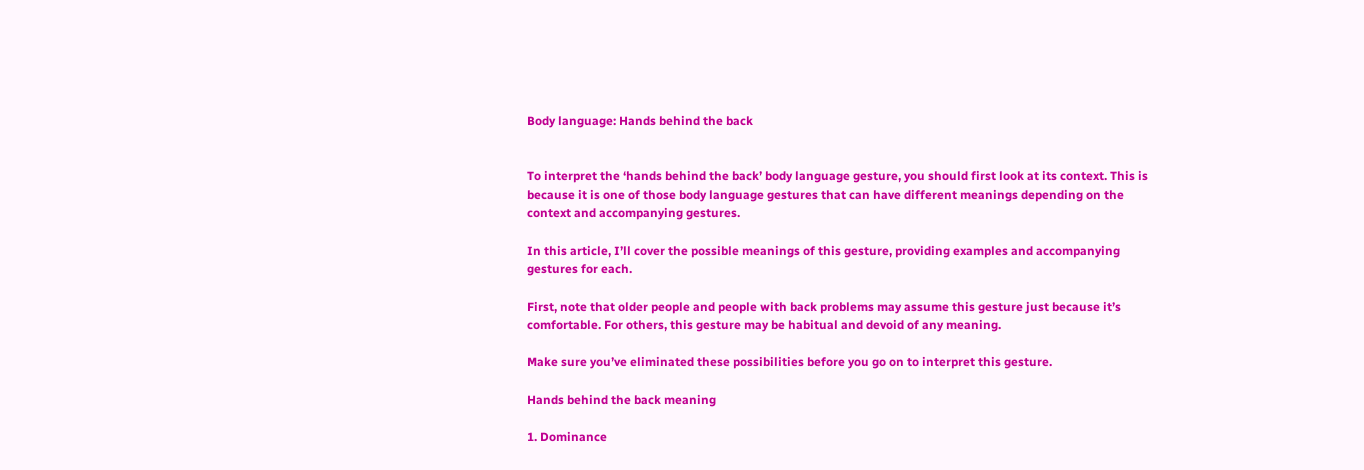Body language: Hands behind the back


To interpret the ‘hands behind the back’ body language gesture, you should first look at its context. This is because it is one of those body language gestures that can have different meanings depending on the context and accompanying gestures.

In this article, I’ll cover the possible meanings of this gesture, providing examples and accompanying gestures for each.

First, note that older people and people with back problems may assume this gesture just because it’s comfortable. For others, this gesture may be habitual and devoid of any meaning.

Make sure you’ve eliminated these possibilities before you go on to interpret this gesture.

Hands behind the back meaning

1. Dominance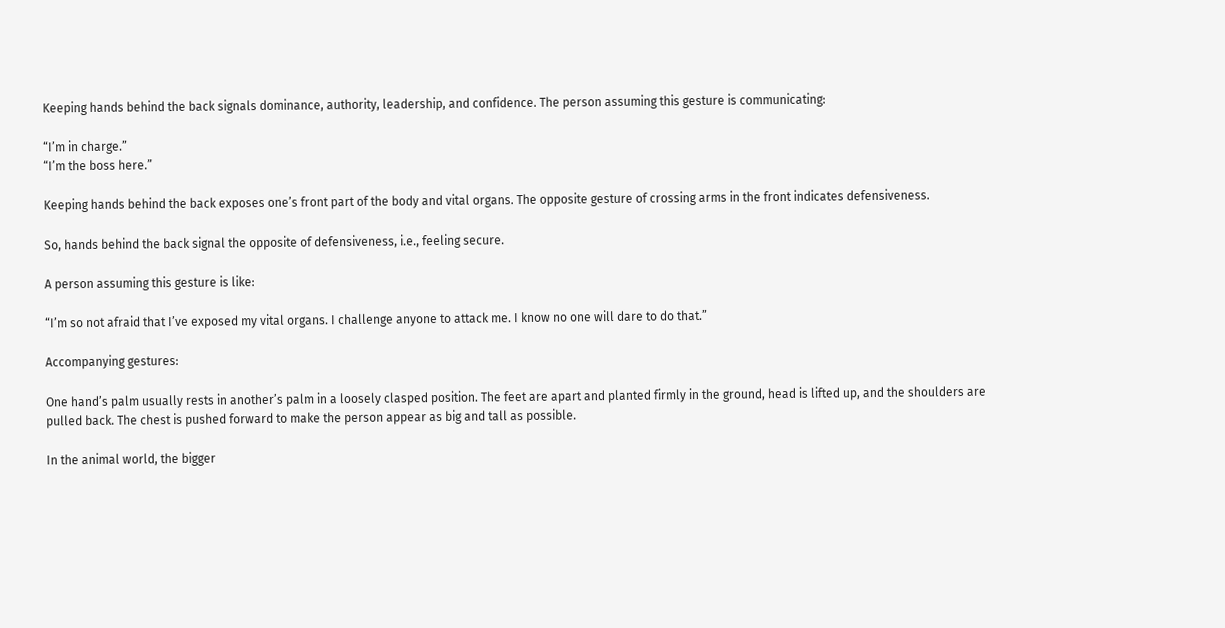Keeping hands behind the back signals dominance, authority, leadership, and confidence. The person assuming this gesture is communicating:

“I’m in charge.”
“I’m the boss here.”

Keeping hands behind the back exposes one’s front part of the body and vital organs. The opposite gesture of crossing arms in the front indicates defensiveness.

So, hands behind the back signal the opposite of defensiveness, i.e., feeling secure.

A person assuming this gesture is like:

“I’m so not afraid that I’ve exposed my vital organs. I challenge anyone to attack me. I know no one will dare to do that.”

Accompanying gestures:

One hand’s palm usually rests in another’s palm in a loosely clasped position. The feet are apart and planted firmly in the ground, head is lifted up, and the shoulders are pulled back. The chest is pushed forward to make the person appear as big and tall as possible.

In the animal world, the bigger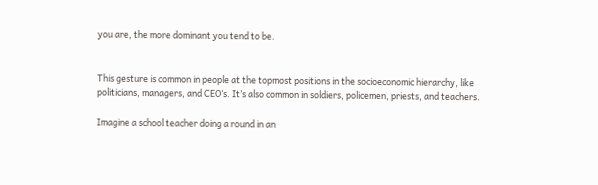you are, the more dominant you tend to be.


This gesture is common in people at the topmost positions in the socioeconomic hierarchy, like politicians, managers, and CEO’s. It’s also common in soldiers, policemen, priests, and teachers.

Imagine a school teacher doing a round in an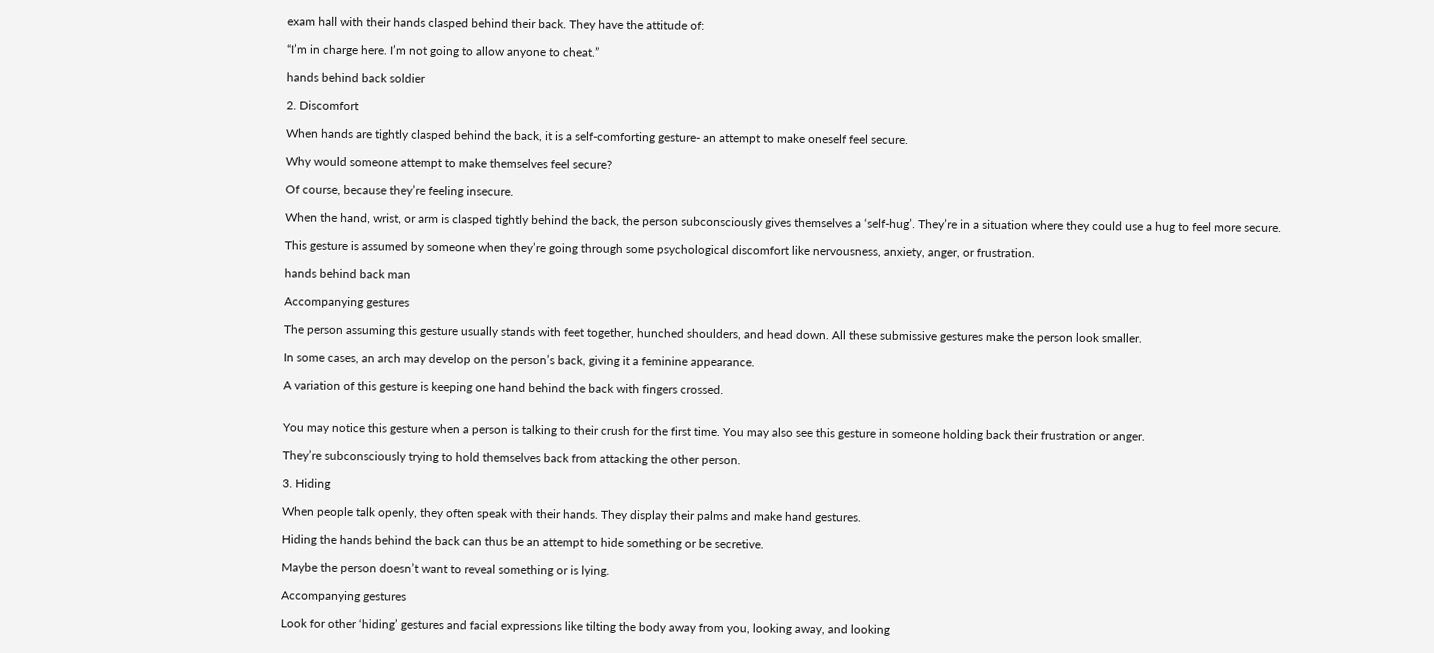exam hall with their hands clasped behind their back. They have the attitude of:

“I’m in charge here. I’m not going to allow anyone to cheat.”

hands behind back soldier

2. Discomfort

When hands are tightly clasped behind the back, it is a self-comforting gesture- an attempt to make oneself feel secure.

Why would someone attempt to make themselves feel secure?

Of course, because they’re feeling insecure.

When the hand, wrist, or arm is clasped tightly behind the back, the person subconsciously gives themselves a ‘self-hug’. They’re in a situation where they could use a hug to feel more secure.

This gesture is assumed by someone when they’re going through some psychological discomfort like nervousness, anxiety, anger, or frustration.

hands behind back man

Accompanying gestures

The person assuming this gesture usually stands with feet together, hunched shoulders, and head down. All these submissive gestures make the person look smaller.

In some cases, an arch may develop on the person’s back, giving it a feminine appearance.

A variation of this gesture is keeping one hand behind the back with fingers crossed.


You may notice this gesture when a person is talking to their crush for the first time. You may also see this gesture in someone holding back their frustration or anger.

They’re subconsciously trying to hold themselves back from attacking the other person.

3. Hiding

When people talk openly, they often speak with their hands. They display their palms and make hand gestures.

Hiding the hands behind the back can thus be an attempt to hide something or be secretive.

Maybe the person doesn’t want to reveal something or is lying.

Accompanying gestures

Look for other ‘hiding’ gestures and facial expressions like tilting the body away from you, looking away, and looking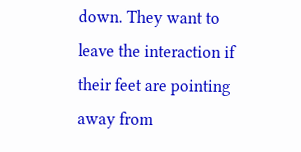down. They want to leave the interaction if their feet are pointing away from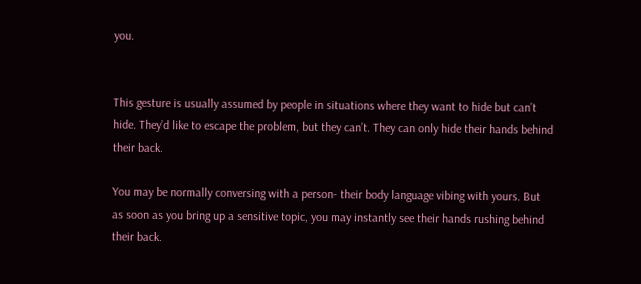you.


This gesture is usually assumed by people in situations where they want to hide but can’t hide. They’d like to escape the problem, but they can’t. They can only hide their hands behind their back.

You may be normally conversing with a person- their body language vibing with yours. But as soon as you bring up a sensitive topic, you may instantly see their hands rushing behind their back.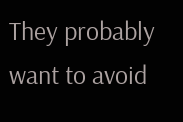They probably want to avoid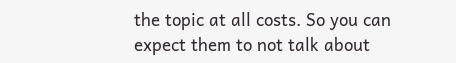the topic at all costs. So you can expect them to not talk about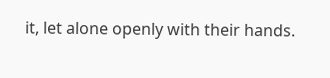it, let alone openly with their hands.